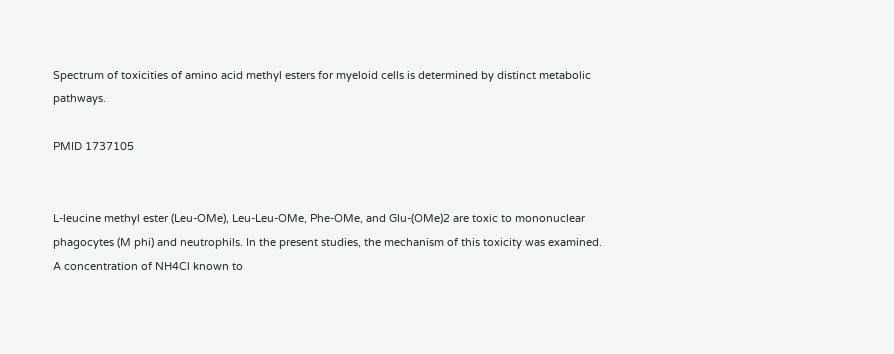Spectrum of toxicities of amino acid methyl esters for myeloid cells is determined by distinct metabolic pathways.

PMID 1737105


L-leucine methyl ester (Leu-OMe), Leu-Leu-OMe, Phe-OMe, and Glu-(OMe)2 are toxic to mononuclear phagocytes (M phi) and neutrophils. In the present studies, the mechanism of this toxicity was examined. A concentration of NH4Cl known to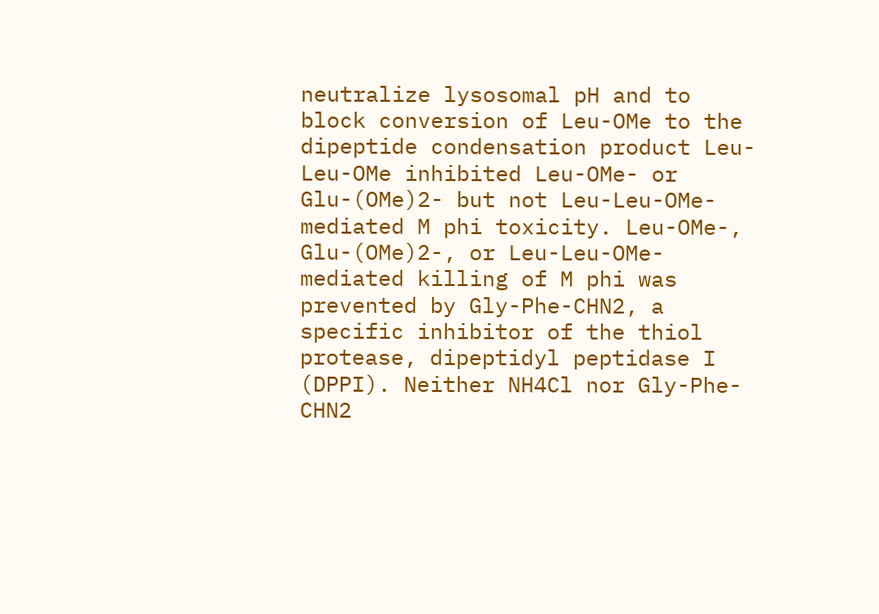neutralize lysosomal pH and to block conversion of Leu-OMe to the dipeptide condensation product Leu-Leu-OMe inhibited Leu-OMe- or Glu-(OMe)2- but not Leu-Leu-OMe-mediated M phi toxicity. Leu-OMe-, Glu-(OMe)2-, or Leu-Leu-OMe-mediated killing of M phi was prevented by Gly-Phe-CHN2, a specific inhibitor of the thiol protease, dipeptidyl peptidase I (DPPI). Neither NH4Cl nor Gly-Phe-CHN2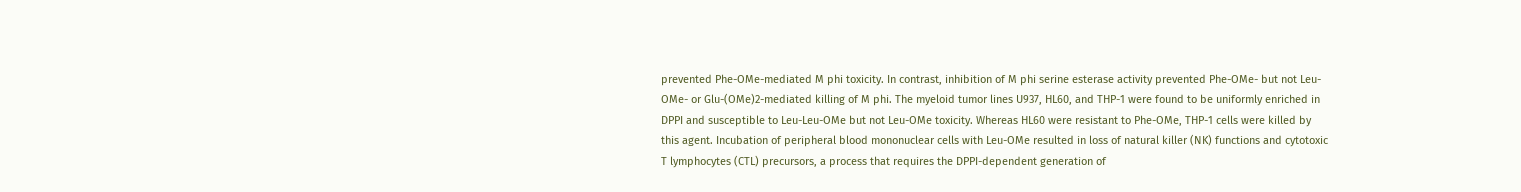prevented Phe-OMe-mediated M phi toxicity. In contrast, inhibition of M phi serine esterase activity prevented Phe-OMe- but not Leu-OMe- or Glu-(OMe)2-mediated killing of M phi. The myeloid tumor lines U937, HL60, and THP-1 were found to be uniformly enriched in DPPI and susceptible to Leu-Leu-OMe but not Leu-OMe toxicity. Whereas HL60 were resistant to Phe-OMe, THP-1 cells were killed by this agent. Incubation of peripheral blood mononuclear cells with Leu-OMe resulted in loss of natural killer (NK) functions and cytotoxic T lymphocytes (CTL) precursors, a process that requires the DPPI-dependent generation of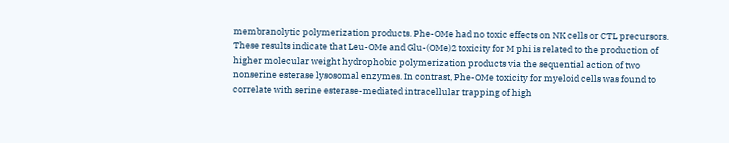membranolytic polymerization products. Phe-OMe had no toxic effects on NK cells or CTL precursors. These results indicate that Leu-OMe and Glu-(OMe)2 toxicity for M phi is related to the production of higher molecular weight hydrophobic polymerization products via the sequential action of two nonserine esterase lysosomal enzymes. In contrast, Phe-OMe toxicity for myeloid cells was found to correlate with serine esterase-mediated intracellular trapping of high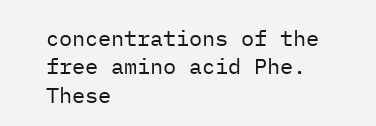concentrations of the free amino acid Phe. These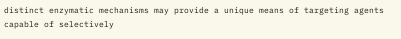distinct enzymatic mechanisms may provide a unique means of targeting agents capable of selectively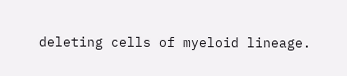deleting cells of myeloid lineage.